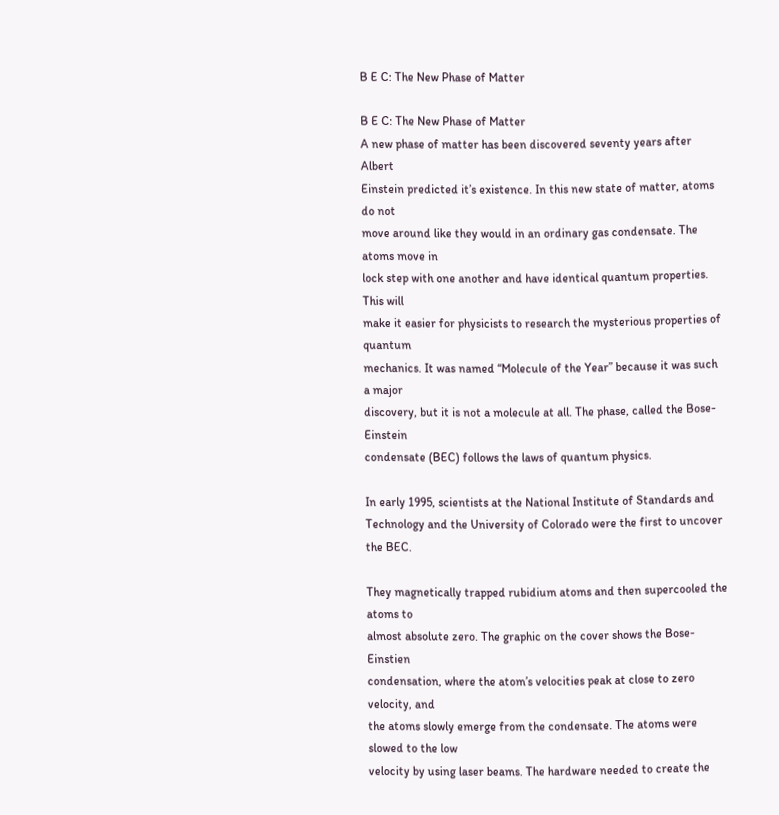B E C: The New Phase of Matter

B E C: The New Phase of Matter
A new phase of matter has been discovered seventy years after Albert
Einstein predicted it’s existence. In this new state of matter, atoms do not
move around like they would in an ordinary gas condensate. The atoms move in
lock step with one another and have identical quantum properties. This will
make it easier for physicists to research the mysterious properties of quantum
mechanics. It was named “Molecule of the Year” because it was such a major
discovery, but it is not a molecule at all. The phase, called the Bose-Einstein
condensate (BEC) follows the laws of quantum physics.

In early 1995, scientists at the National Institute of Standards and
Technology and the University of Colorado were the first to uncover the BEC.

They magnetically trapped rubidium atoms and then supercooled the atoms to
almost absolute zero. The graphic on the cover shows the Bose-Einstien
condensation, where the atom’s velocities peak at close to zero velocity, and
the atoms slowly emerge from the condensate. The atoms were slowed to the low
velocity by using laser beams. The hardware needed to create the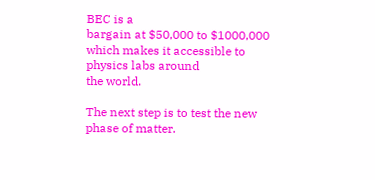BEC is a
bargain at $50,000 to $1000,000 which makes it accessible to physics labs around
the world.

The next step is to test the new phase of matter.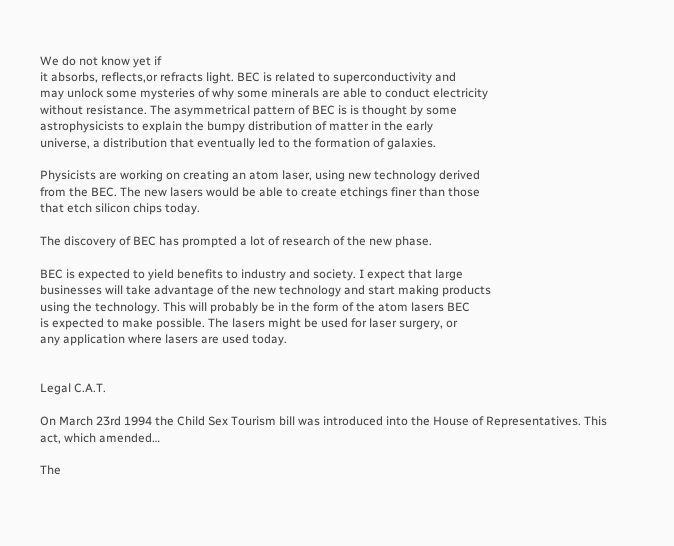We do not know yet if
it absorbs, reflects,or refracts light. BEC is related to superconductivity and
may unlock some mysteries of why some minerals are able to conduct electricity
without resistance. The asymmetrical pattern of BEC is is thought by some
astrophysicists to explain the bumpy distribution of matter in the early
universe, a distribution that eventually led to the formation of galaxies.

Physicists are working on creating an atom laser, using new technology derived
from the BEC. The new lasers would be able to create etchings finer than those
that etch silicon chips today.

The discovery of BEC has prompted a lot of research of the new phase.

BEC is expected to yield benefits to industry and society. I expect that large
businesses will take advantage of the new technology and start making products
using the technology. This will probably be in the form of the atom lasers BEC
is expected to make possible. The lasers might be used for laser surgery, or
any application where lasers are used today.


Legal C.A.T.

On March 23rd 1994 the Child Sex Tourism bill was introduced into the House of Representatives. This act, which amended…

The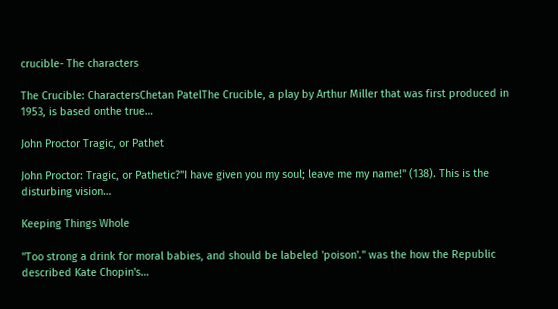crucible- The characters

The Crucible: CharactersChetan PatelThe Crucible, a play by Arthur Miller that was first produced in 1953, is based onthe true…

John Proctor Tragic, or Pathet

John Proctor: Tragic, or Pathetic?"I have given you my soul; leave me my name!" (138). This is the disturbing vision…

Keeping Things Whole

"Too strong a drink for moral babies, and should be labeled 'poison'." was the how the Republic described Kate Chopin's…